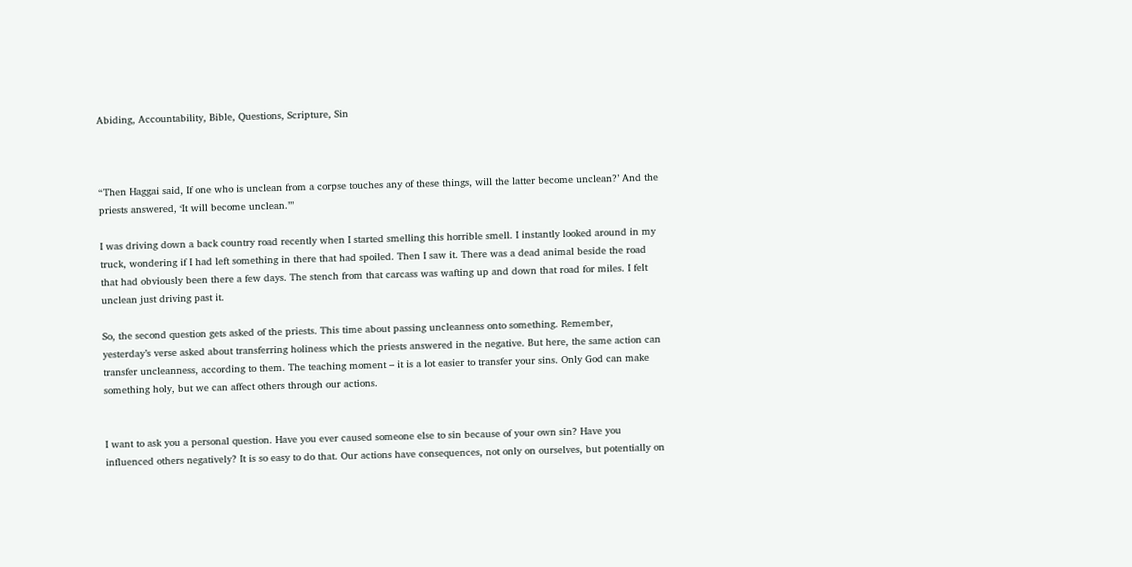Abiding, Accountability, Bible, Questions, Scripture, Sin



“Then Haggai said, If one who is unclean from a corpse touches any of these things, will the latter become unclean?’ And the priests answered, ‘It will become unclean.’”

I was driving down a back country road recently when I started smelling this horrible smell. I instantly looked around in my truck, wondering if I had left something in there that had spoiled. Then I saw it. There was a dead animal beside the road that had obviously been there a few days. The stench from that carcass was wafting up and down that road for miles. I felt unclean just driving past it.

So, the second question gets asked of the priests. This time about passing uncleanness onto something. Remember, yesterday’s verse asked about transferring holiness which the priests answered in the negative. But here, the same action can transfer uncleanness, according to them. The teaching moment – it is a lot easier to transfer your sins. Only God can make something holy, but we can affect others through our actions.


I want to ask you a personal question. Have you ever caused someone else to sin because of your own sin? Have you influenced others negatively? It is so easy to do that. Our actions have consequences, not only on ourselves, but potentially on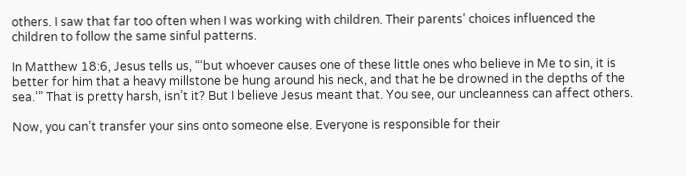others. I saw that far too often when I was working with children. Their parents’ choices influenced the children to follow the same sinful patterns.

In Matthew 18:6, Jesus tells us, “‘but whoever causes one of these little ones who believe in Me to sin, it is better for him that a heavy millstone be hung around his neck, and that he be drowned in the depths of the sea.’” That is pretty harsh, isn’t it? But I believe Jesus meant that. You see, our uncleanness can affect others.

Now, you can’t transfer your sins onto someone else. Everyone is responsible for their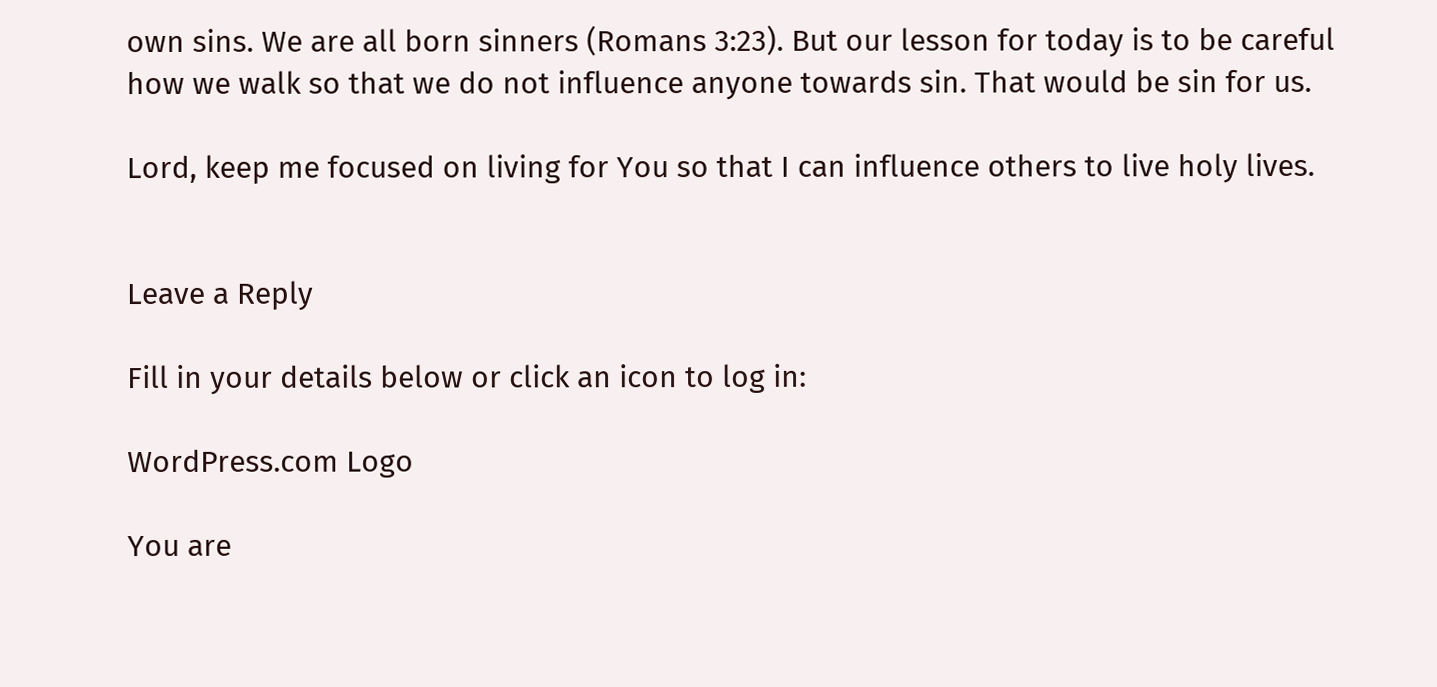own sins. We are all born sinners (Romans 3:23). But our lesson for today is to be careful how we walk so that we do not influence anyone towards sin. That would be sin for us.

Lord, keep me focused on living for You so that I can influence others to live holy lives.


Leave a Reply

Fill in your details below or click an icon to log in:

WordPress.com Logo

You are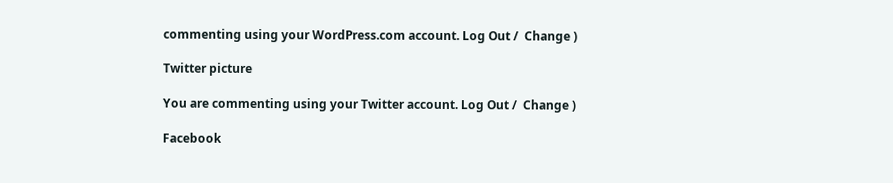commenting using your WordPress.com account. Log Out /  Change )

Twitter picture

You are commenting using your Twitter account. Log Out /  Change )

Facebook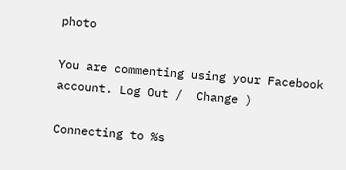photo

You are commenting using your Facebook account. Log Out /  Change )

Connecting to %s